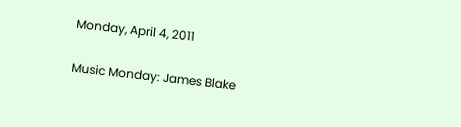Monday, April 4, 2011

Music Monday: James Blake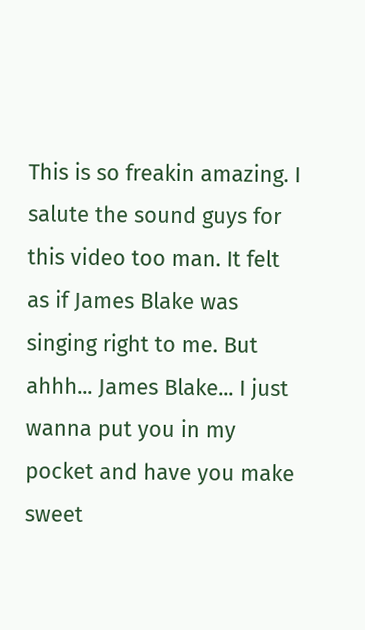This is so freakin amazing. I salute the sound guys for this video too man. It felt as if James Blake was singing right to me. But ahhh... James Blake... I just wanna put you in my pocket and have you make sweet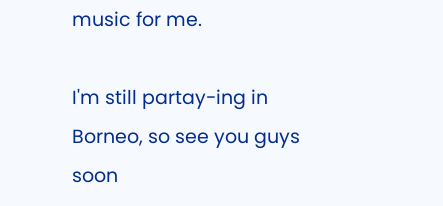music for me.

I'm still partay-ing in Borneo, so see you guys soon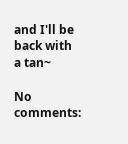and I'll be back with a tan~

No comments: